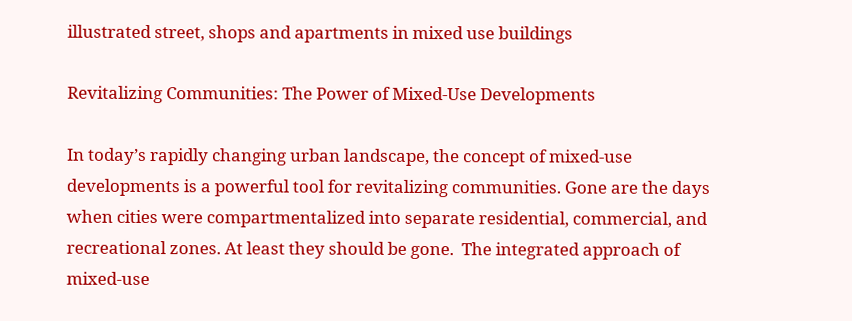illustrated street, shops and apartments in mixed use buildings

Revitalizing Communities: The Power of Mixed-Use Developments

In today’s rapidly changing urban landscape, the concept of mixed-use developments is a powerful tool for revitalizing communities. Gone are the days when cities were compartmentalized into separate residential, commercial, and recreational zones. At least they should be gone.  The integrated approach of mixed-use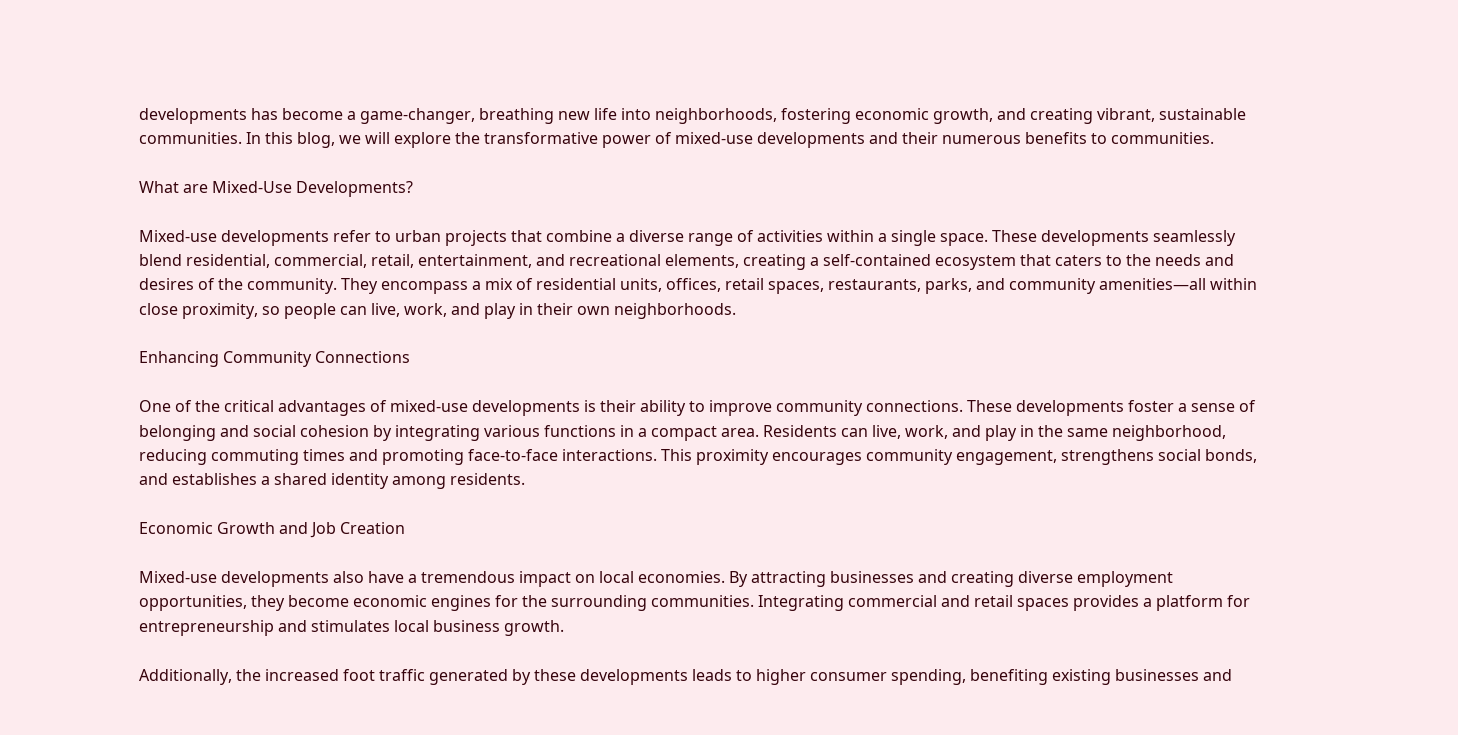developments has become a game-changer, breathing new life into neighborhoods, fostering economic growth, and creating vibrant, sustainable communities. In this blog, we will explore the transformative power of mixed-use developments and their numerous benefits to communities.

What are Mixed-Use Developments?

Mixed-use developments refer to urban projects that combine a diverse range of activities within a single space. These developments seamlessly blend residential, commercial, retail, entertainment, and recreational elements, creating a self-contained ecosystem that caters to the needs and desires of the community. They encompass a mix of residential units, offices, retail spaces, restaurants, parks, and community amenities—all within close proximity, so people can live, work, and play in their own neighborhoods.

Enhancing Community Connections

One of the critical advantages of mixed-use developments is their ability to improve community connections. These developments foster a sense of belonging and social cohesion by integrating various functions in a compact area. Residents can live, work, and play in the same neighborhood, reducing commuting times and promoting face-to-face interactions. This proximity encourages community engagement, strengthens social bonds, and establishes a shared identity among residents.

Economic Growth and Job Creation

Mixed-use developments also have a tremendous impact on local economies. By attracting businesses and creating diverse employment opportunities, they become economic engines for the surrounding communities. Integrating commercial and retail spaces provides a platform for entrepreneurship and stimulates local business growth.

Additionally, the increased foot traffic generated by these developments leads to higher consumer spending, benefiting existing businesses and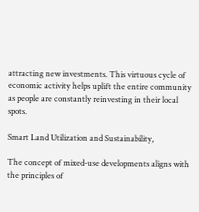attracting new investments. This virtuous cycle of economic activity helps uplift the entire community as people are constantly reinvesting in their local spots.

Smart Land Utilization and Sustainability,

The concept of mixed-use developments aligns with the principles of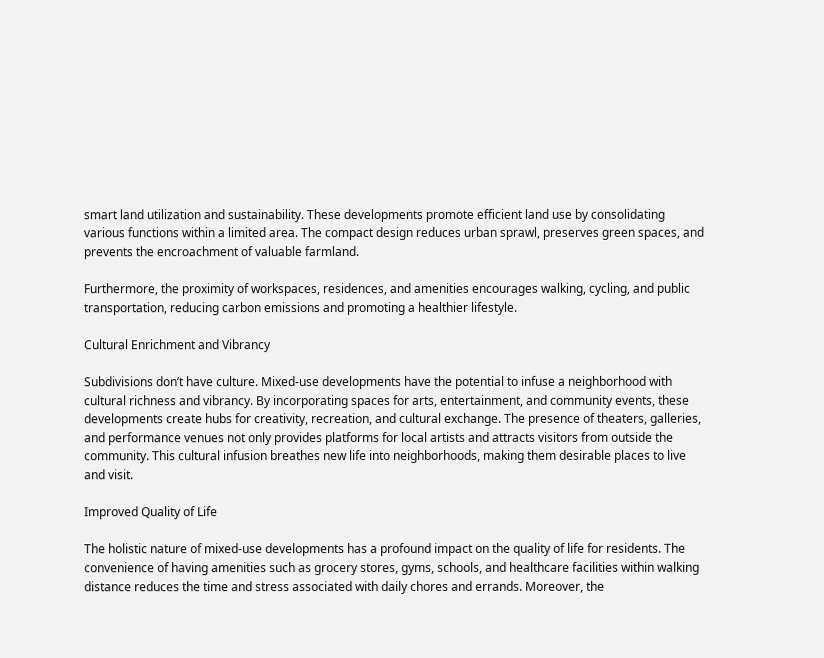smart land utilization and sustainability. These developments promote efficient land use by consolidating various functions within a limited area. The compact design reduces urban sprawl, preserves green spaces, and prevents the encroachment of valuable farmland.

Furthermore, the proximity of workspaces, residences, and amenities encourages walking, cycling, and public transportation, reducing carbon emissions and promoting a healthier lifestyle.

Cultural Enrichment and Vibrancy

Subdivisions don’t have culture. Mixed-use developments have the potential to infuse a neighborhood with cultural richness and vibrancy. By incorporating spaces for arts, entertainment, and community events, these developments create hubs for creativity, recreation, and cultural exchange. The presence of theaters, galleries, and performance venues not only provides platforms for local artists and attracts visitors from outside the community. This cultural infusion breathes new life into neighborhoods, making them desirable places to live and visit.

Improved Quality of Life

The holistic nature of mixed-use developments has a profound impact on the quality of life for residents. The convenience of having amenities such as grocery stores, gyms, schools, and healthcare facilities within walking distance reduces the time and stress associated with daily chores and errands. Moreover, the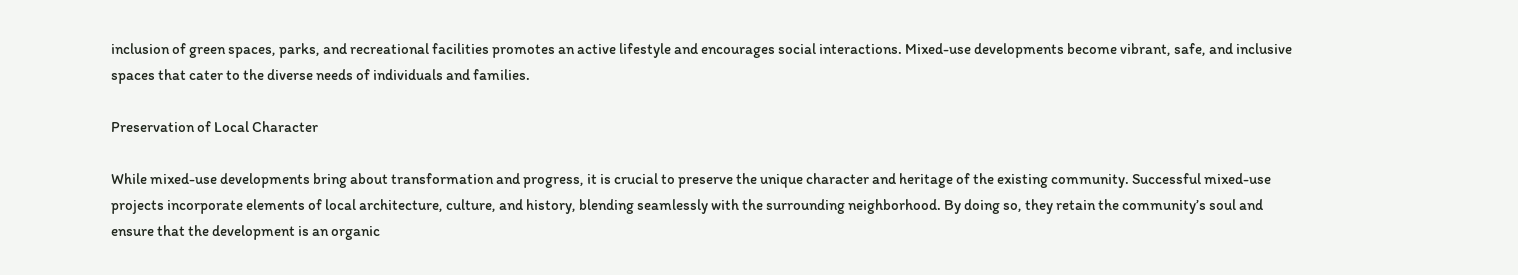inclusion of green spaces, parks, and recreational facilities promotes an active lifestyle and encourages social interactions. Mixed-use developments become vibrant, safe, and inclusive spaces that cater to the diverse needs of individuals and families.

Preservation of Local Character

While mixed-use developments bring about transformation and progress, it is crucial to preserve the unique character and heritage of the existing community. Successful mixed-use projects incorporate elements of local architecture, culture, and history, blending seamlessly with the surrounding neighborhood. By doing so, they retain the community’s soul and ensure that the development is an organic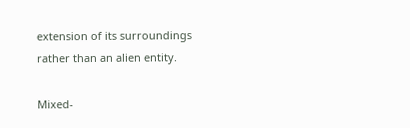extension of its surroundings rather than an alien entity.

Mixed-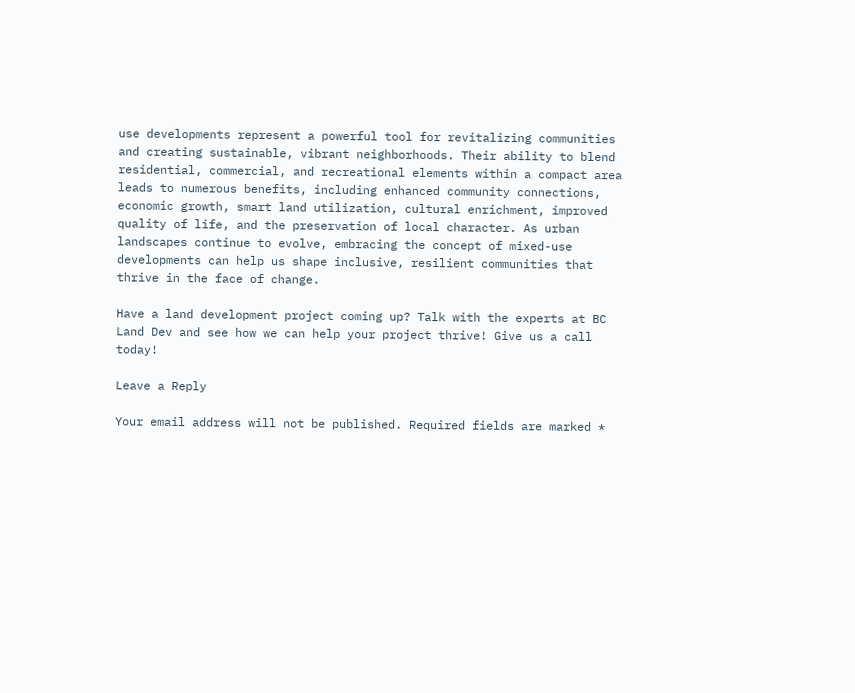use developments represent a powerful tool for revitalizing communities and creating sustainable, vibrant neighborhoods. Their ability to blend residential, commercial, and recreational elements within a compact area leads to numerous benefits, including enhanced community connections, economic growth, smart land utilization, cultural enrichment, improved quality of life, and the preservation of local character. As urban landscapes continue to evolve, embracing the concept of mixed-use developments can help us shape inclusive, resilient communities that thrive in the face of change.

Have a land development project coming up? Talk with the experts at BC Land Dev and see how we can help your project thrive! Give us a call today!

Leave a Reply

Your email address will not be published. Required fields are marked *